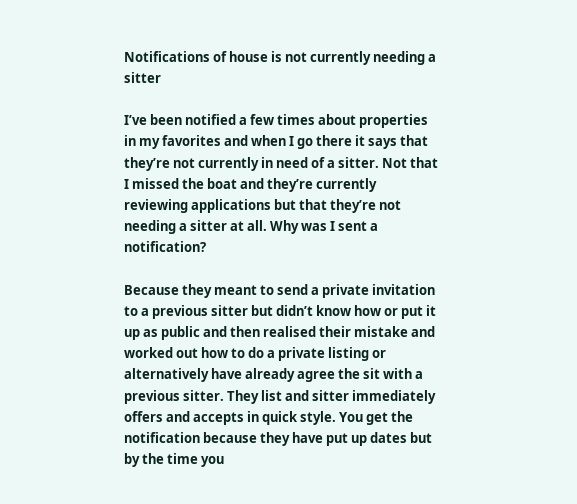Notifications of house is not currently needing a sitter

I’ve been notified a few times about properties in my favorites and when I go there it says that they’re not currently in need of a sitter. Not that I missed the boat and they’re currently reviewing applications but that they’re not needing a sitter at all. Why was I sent a notification?

Because they meant to send a private invitation to a previous sitter but didn’t know how or put it up as public and then realised their mistake and worked out how to do a private listing or alternatively have already agree the sit with a previous sitter. They list and sitter immediately offers and accepts in quick style. You get the notification because they have put up dates but by the time you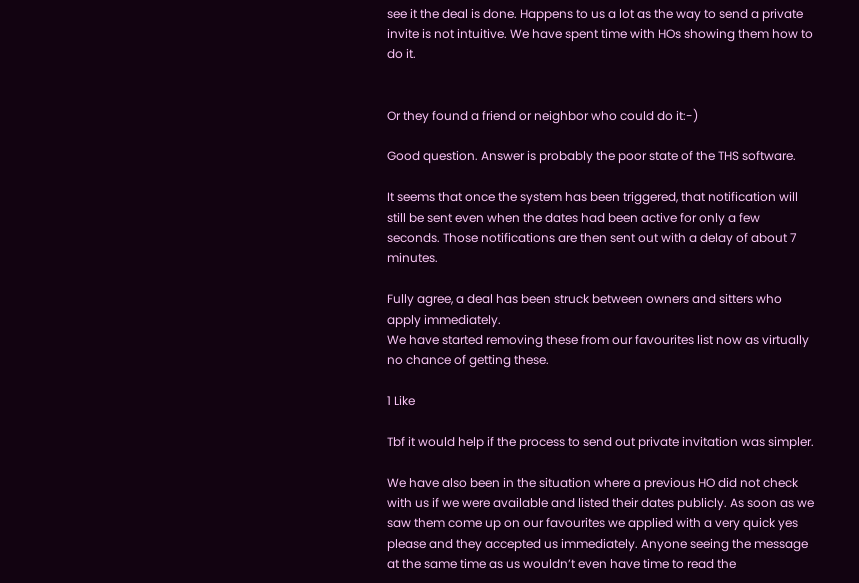see it the deal is done. Happens to us a lot as the way to send a private invite is not intuitive. We have spent time with HOs showing them how to do it.


Or they found a friend or neighbor who could do it:-)

Good question. Answer is probably the poor state of the THS software.

It seems that once the system has been triggered, that notification will still be sent even when the dates had been active for only a few seconds. Those notifications are then sent out with a delay of about 7 minutes.

Fully agree, a deal has been struck between owners and sitters who apply immediately.
We have started removing these from our favourites list now as virtually no chance of getting these.

1 Like

Tbf it would help if the process to send out private invitation was simpler.

We have also been in the situation where a previous HO did not check with us if we were available and listed their dates publicly. As soon as we saw them come up on our favourites we applied with a very quick yes please and they accepted us immediately. Anyone seeing the message at the same time as us wouldn’t even have time to read the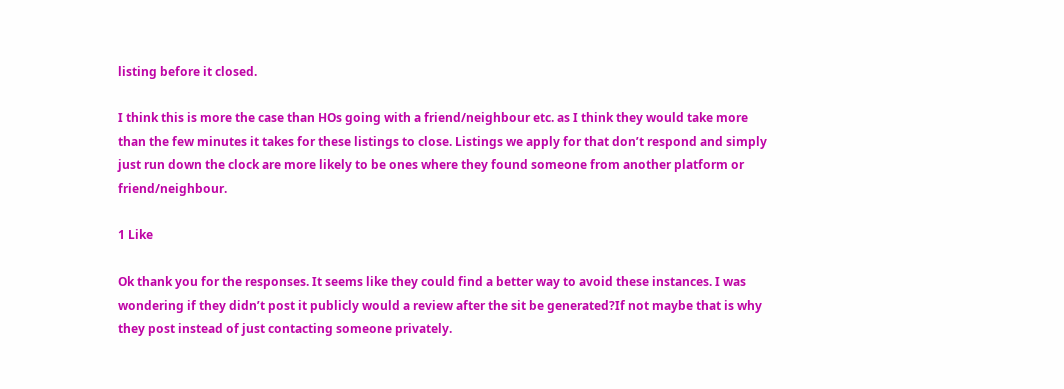listing before it closed.

I think this is more the case than HOs going with a friend/neighbour etc. as I think they would take more than the few minutes it takes for these listings to close. Listings we apply for that don’t respond and simply just run down the clock are more likely to be ones where they found someone from another platform or friend/neighbour.

1 Like

Ok thank you for the responses. It seems like they could find a better way to avoid these instances. I was wondering if they didn’t post it publicly would a review after the sit be generated?If not maybe that is why they post instead of just contacting someone privately.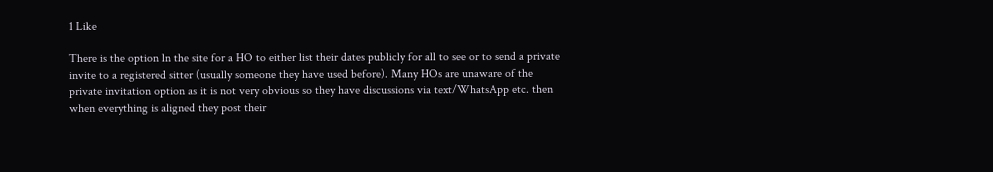1 Like

There is the option ln the site for a HO to either list their dates publicly for all to see or to send a private invite to a registered sitter (usually someone they have used before). Many HOs are unaware of the private invitation option as it is not very obvious so they have discussions via text/WhatsApp etc. then when everything is aligned they post their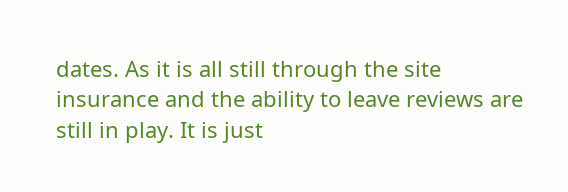dates. As it is all still through the site insurance and the ability to leave reviews are still in play. It is just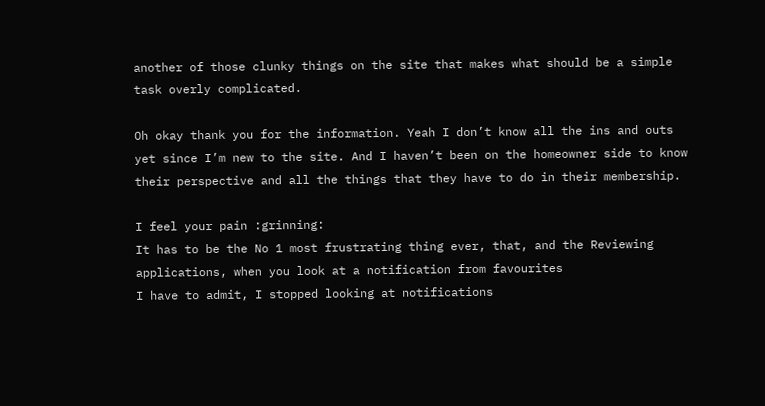another of those clunky things on the site that makes what should be a simple task overly complicated.

Oh okay thank you for the information. Yeah I don’t know all the ins and outs yet since I’m new to the site. And I haven’t been on the homeowner side to know their perspective and all the things that they have to do in their membership.

I feel your pain :grinning:
It has to be the No 1 most frustrating thing ever, that, and the Reviewing applications, when you look at a notification from favourites
I have to admit, I stopped looking at notifications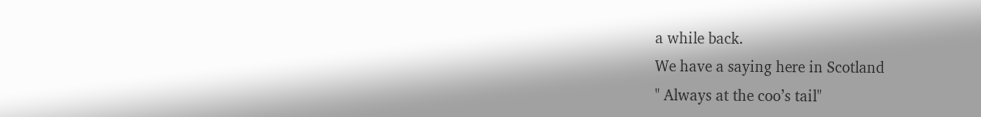a while back.
We have a saying here in Scotland
" Always at the coo’s tail"